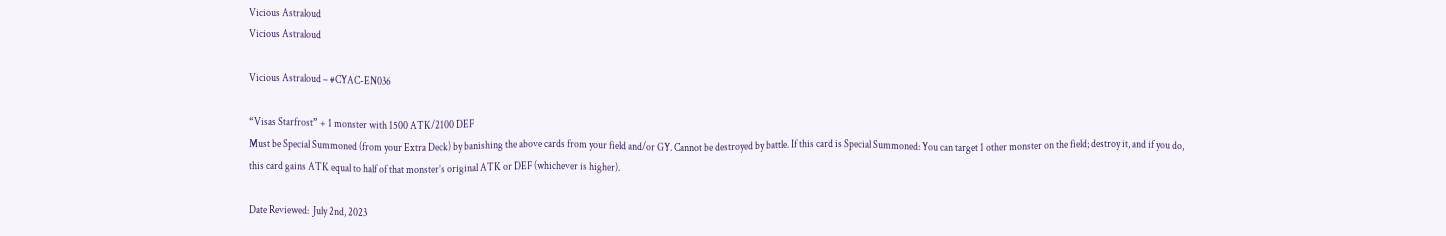Vicious Astraloud
Vicious Astraloud

Vicious Astraloud – #CYAC-EN036

“Visas Starfrost” + 1 monster with 1500 ATK/2100 DEF
Must be Special Summoned (from your Extra Deck) by banishing the above cards from your field and/or GY. Cannot be destroyed by battle. If this card is Special Summoned: You can target 1 other monster on the field; destroy it, and if you do, this card gains ATK equal to half of that monster’s original ATK or DEF (whichever is higher).

Date Reviewed:  July 2nd, 2023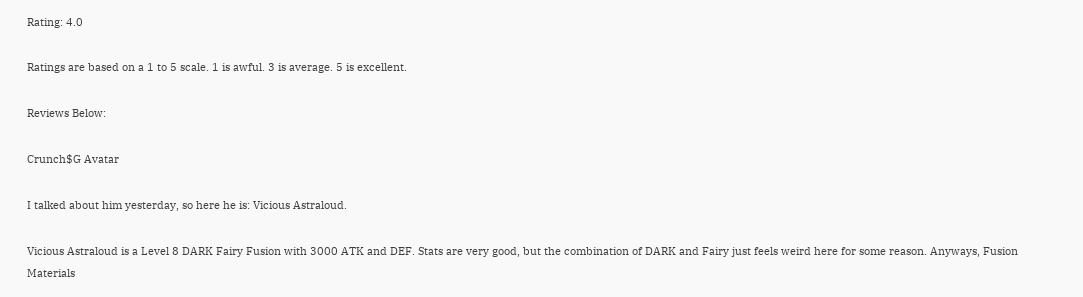Rating: 4.0

Ratings are based on a 1 to 5 scale. 1 is awful. 3 is average. 5 is excellent.

Reviews Below:

Crunch$G Avatar

I talked about him yesterday, so here he is: Vicious Astraloud.

Vicious Astraloud is a Level 8 DARK Fairy Fusion with 3000 ATK and DEF. Stats are very good, but the combination of DARK and Fairy just feels weird here for some reason. Anyways, Fusion Materials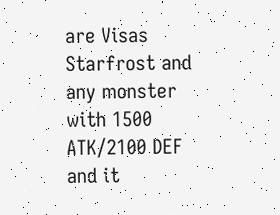are Visas Starfrost and any monster with 1500 ATK/2100 DEF and it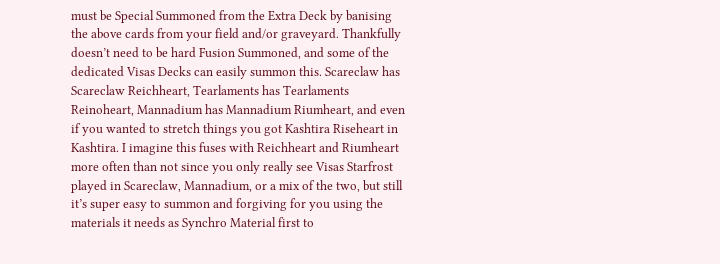must be Special Summoned from the Extra Deck by banising the above cards from your field and/or graveyard. Thankfully doesn’t need to be hard Fusion Summoned, and some of the dedicated Visas Decks can easily summon this. Scareclaw has Scareclaw Reichheart, Tearlaments has Tearlaments Reinoheart, Mannadium has Mannadium Riumheart, and even if you wanted to stretch things you got Kashtira Riseheart in Kashtira. I imagine this fuses with Reichheart and Riumheart more often than not since you only really see Visas Starfrost played in Scareclaw, Mannadium, or a mix of the two, but still it’s super easy to summon and forgiving for you using the materials it needs as Synchro Material first to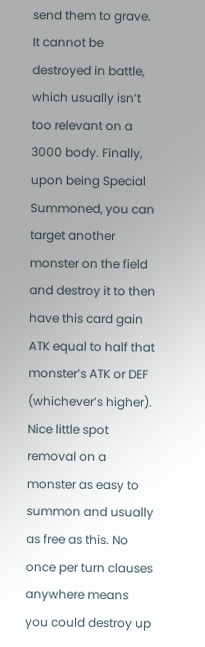send them to grave. It cannot be destroyed in battle, which usually isn’t too relevant on a 3000 body. Finally, upon being Special Summoned, you can target another monster on the field and destroy it to then have this card gain ATK equal to half that monster’s ATK or DEF (whichever’s higher). Nice little spot removal on a monster as easy to summon and usually as free as this. No once per turn clauses anywhere means you could destroy up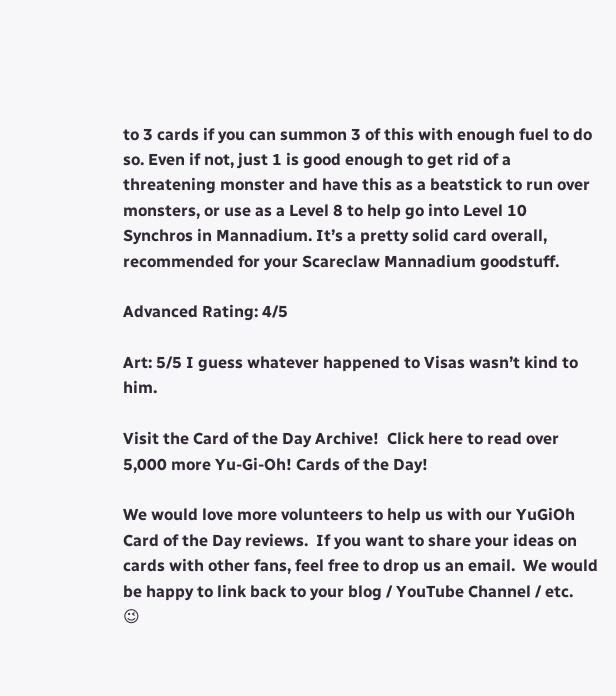to 3 cards if you can summon 3 of this with enough fuel to do so. Even if not, just 1 is good enough to get rid of a threatening monster and have this as a beatstick to run over monsters, or use as a Level 8 to help go into Level 10 Synchros in Mannadium. It’s a pretty solid card overall, recommended for your Scareclaw Mannadium goodstuff.

Advanced Rating: 4/5

Art: 5/5 I guess whatever happened to Visas wasn’t kind to him.

Visit the Card of the Day Archive!  Click here to read over 5,000 more Yu-Gi-Oh! Cards of the Day!

We would love more volunteers to help us with our YuGiOh Card of the Day reviews.  If you want to share your ideas on cards with other fans, feel free to drop us an email.  We would be happy to link back to your blog / YouTube Channel / etc.   😉